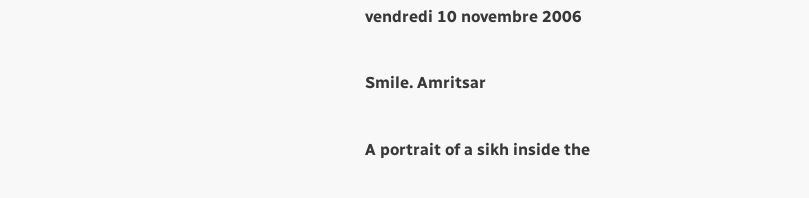vendredi 10 novembre 2006

Smile. Amritsar

A portrait of a sikh inside the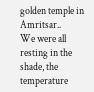golden temple in Amritsar..
We were all resting in the shade, the temperature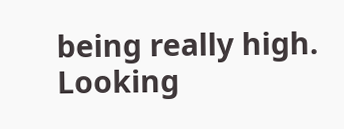being really high.
Looking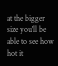at the bigger size you'll be able to see how hot it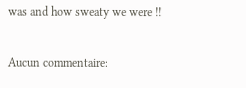was and how sweaty we were !!

Aucun commentaire: